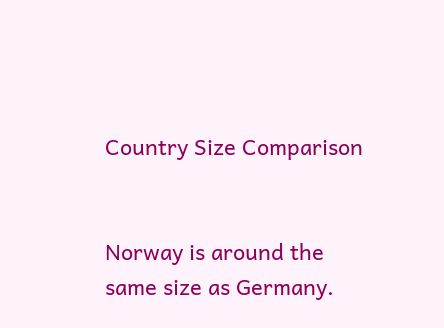Country Size Comparison


Norway is around the same size as Germany.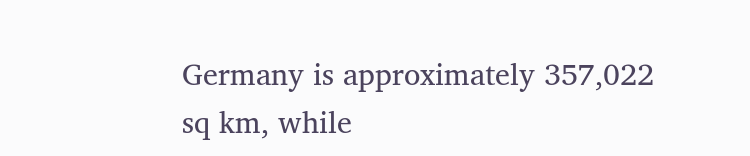Germany is approximately 357,022 sq km, while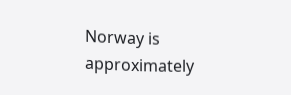Norway is approximately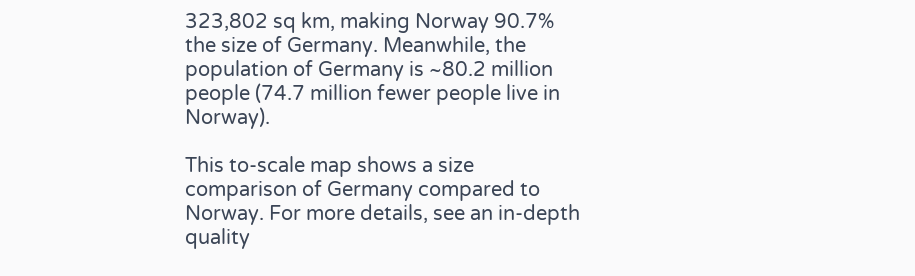323,802 sq km, making Norway 90.7% the size of Germany. Meanwhile, the population of Germany is ~80.2 million people (74.7 million fewer people live in Norway).

This to-scale map shows a size comparison of Germany compared to Norway. For more details, see an in-depth quality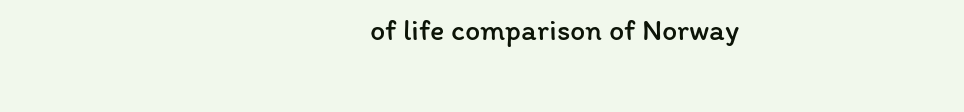of life comparison of Norway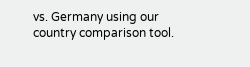vs. Germany using our country comparison tool.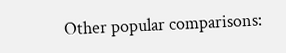Other popular comparisons: